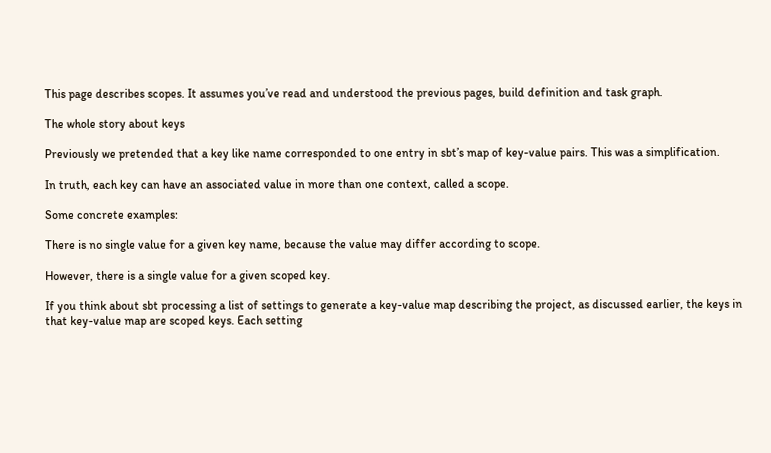This page describes scopes. It assumes you’ve read and understood the previous pages, build definition and task graph.

The whole story about keys

Previously we pretended that a key like name corresponded to one entry in sbt’s map of key-value pairs. This was a simplification.

In truth, each key can have an associated value in more than one context, called a scope.

Some concrete examples:

There is no single value for a given key name, because the value may differ according to scope.

However, there is a single value for a given scoped key.

If you think about sbt processing a list of settings to generate a key-value map describing the project, as discussed earlier, the keys in that key-value map are scoped keys. Each setting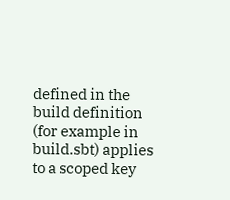defined in the build definition (for example in build.sbt) applies to a scoped key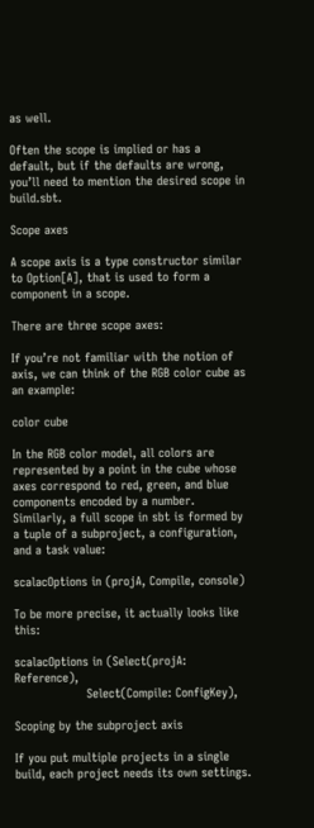as well.

Often the scope is implied or has a default, but if the defaults are wrong, you’ll need to mention the desired scope in build.sbt.

Scope axes

A scope axis is a type constructor similar to Option[A], that is used to form a component in a scope.

There are three scope axes:

If you’re not familiar with the notion of axis, we can think of the RGB color cube as an example:

color cube

In the RGB color model, all colors are represented by a point in the cube whose axes correspond to red, green, and blue components encoded by a number. Similarly, a full scope in sbt is formed by a tuple of a subproject, a configuration, and a task value:

scalacOptions in (projA, Compile, console)

To be more precise, it actually looks like this:

scalacOptions in (Select(projA: Reference),
                  Select(Compile: ConfigKey),

Scoping by the subproject axis

If you put multiple projects in a single build, each project needs its own settings.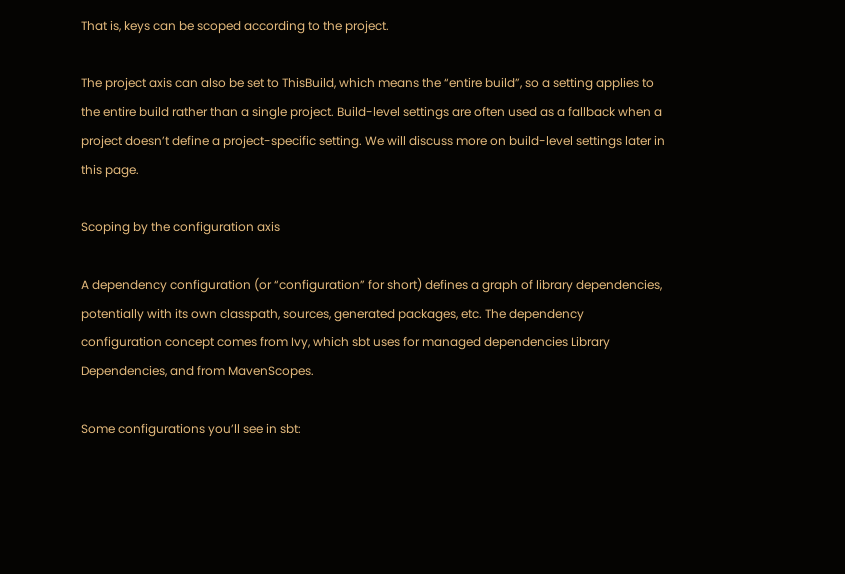That is, keys can be scoped according to the project.

The project axis can also be set to ThisBuild, which means the “entire build”, so a setting applies to the entire build rather than a single project. Build-level settings are often used as a fallback when a project doesn’t define a project-specific setting. We will discuss more on build-level settings later in this page.

Scoping by the configuration axis

A dependency configuration (or “configuration” for short) defines a graph of library dependencies, potentially with its own classpath, sources, generated packages, etc. The dependency configuration concept comes from Ivy, which sbt uses for managed dependencies Library Dependencies, and from MavenScopes.

Some configurations you’ll see in sbt: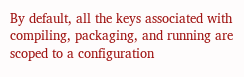By default, all the keys associated with compiling, packaging, and running are scoped to a configuration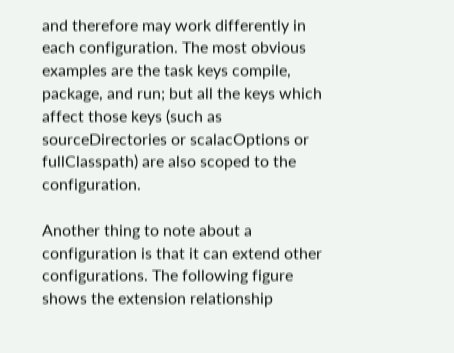and therefore may work differently in each configuration. The most obvious examples are the task keys compile, package, and run; but all the keys which affect those keys (such as sourceDirectories or scalacOptions or fullClasspath) are also scoped to the configuration.

Another thing to note about a configuration is that it can extend other configurations. The following figure shows the extension relationship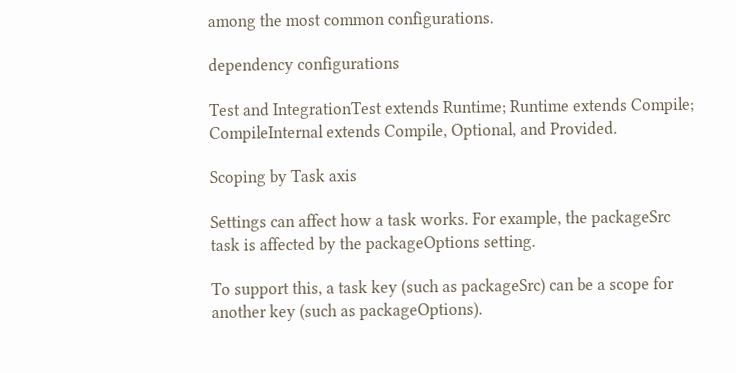among the most common configurations.

dependency configurations

Test and IntegrationTest extends Runtime; Runtime extends Compile; CompileInternal extends Compile, Optional, and Provided.

Scoping by Task axis

Settings can affect how a task works. For example, the packageSrc task is affected by the packageOptions setting.

To support this, a task key (such as packageSrc) can be a scope for another key (such as packageOptions).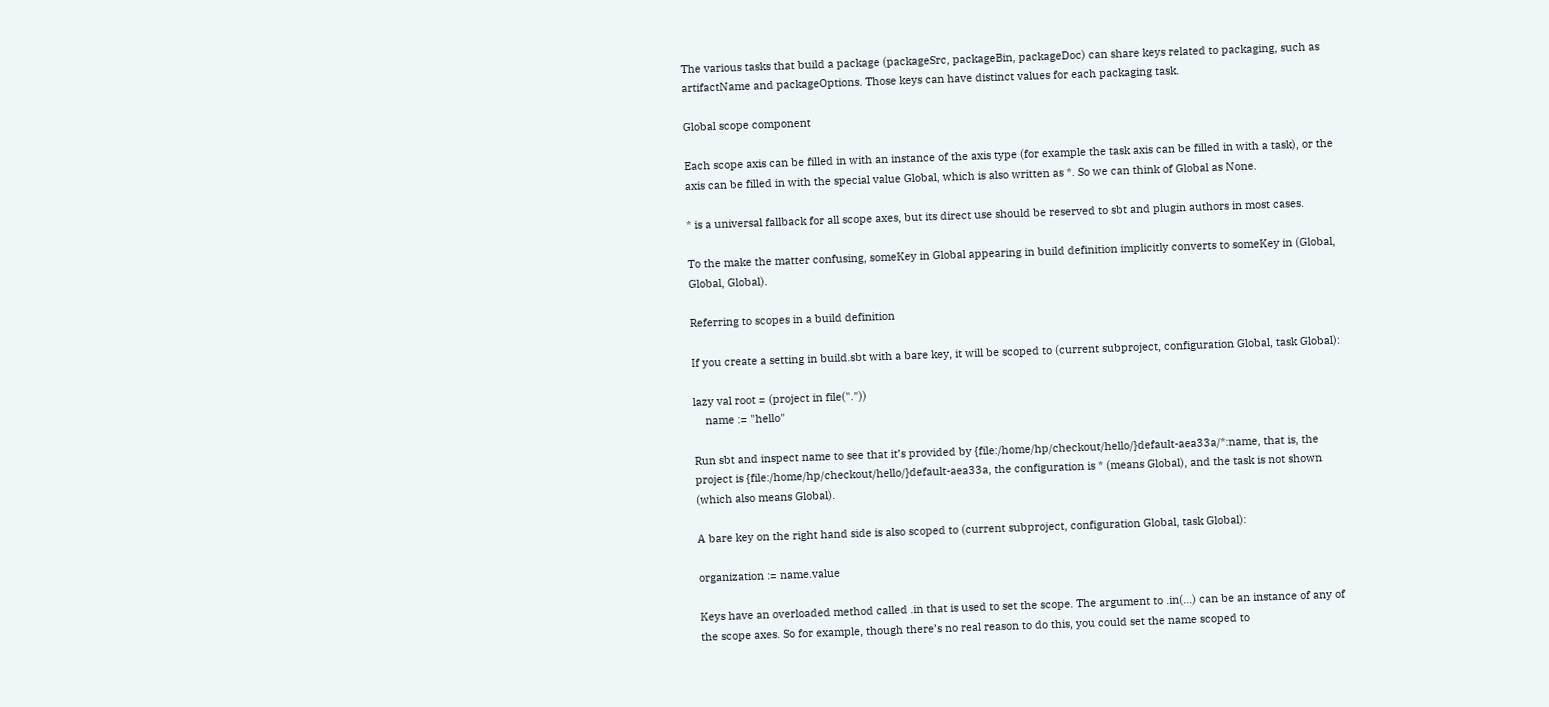The various tasks that build a package (packageSrc, packageBin, packageDoc) can share keys related to packaging, such as artifactName and packageOptions. Those keys can have distinct values for each packaging task.

Global scope component

Each scope axis can be filled in with an instance of the axis type (for example the task axis can be filled in with a task), or the axis can be filled in with the special value Global, which is also written as *. So we can think of Global as None.

* is a universal fallback for all scope axes, but its direct use should be reserved to sbt and plugin authors in most cases.

To the make the matter confusing, someKey in Global appearing in build definition implicitly converts to someKey in (Global, Global, Global).

Referring to scopes in a build definition

If you create a setting in build.sbt with a bare key, it will be scoped to (current subproject, configuration Global, task Global):

lazy val root = (project in file("."))
    name := "hello"

Run sbt and inspect name to see that it’s provided by {file:/home/hp/checkout/hello/}default-aea33a/*:name, that is, the project is {file:/home/hp/checkout/hello/}default-aea33a, the configuration is * (means Global), and the task is not shown (which also means Global).

A bare key on the right hand side is also scoped to (current subproject, configuration Global, task Global):

organization := name.value

Keys have an overloaded method called .in that is used to set the scope. The argument to .in(...) can be an instance of any of the scope axes. So for example, though there’s no real reason to do this, you could set the name scoped to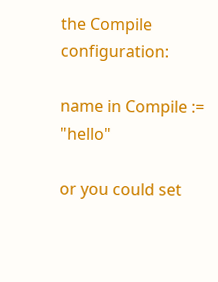the Compile configuration:

name in Compile := "hello"

or you could set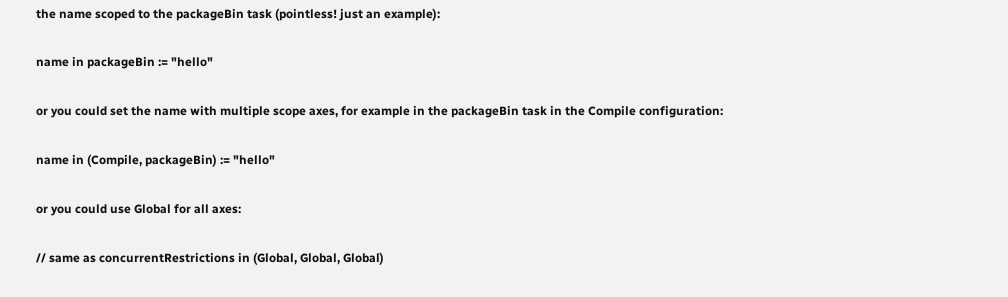the name scoped to the packageBin task (pointless! just an example):

name in packageBin := "hello"

or you could set the name with multiple scope axes, for example in the packageBin task in the Compile configuration:

name in (Compile, packageBin) := "hello"

or you could use Global for all axes:

// same as concurrentRestrictions in (Global, Global, Global)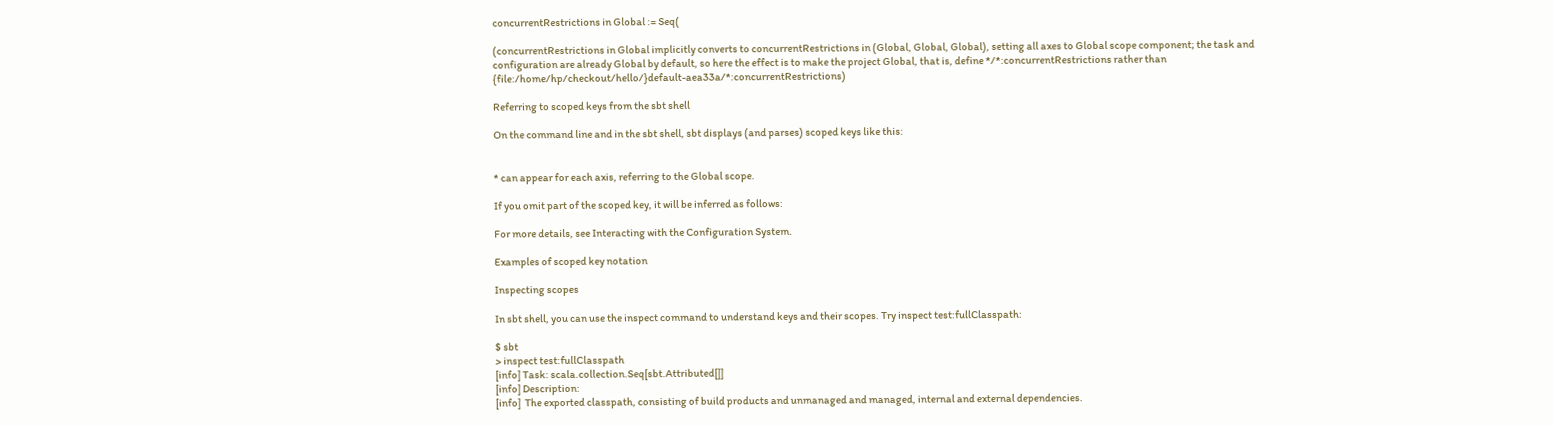concurrentRestrictions in Global := Seq(

(concurrentRestrictions in Global implicitly converts to concurrentRestrictions in (Global, Global, Global), setting all axes to Global scope component; the task and configuration are already Global by default, so here the effect is to make the project Global, that is, define */*:concurrentRestrictions rather than {file:/home/hp/checkout/hello/}default-aea33a/*:concurrentRestrictions)

Referring to scoped keys from the sbt shell

On the command line and in the sbt shell, sbt displays (and parses) scoped keys like this:


* can appear for each axis, referring to the Global scope.

If you omit part of the scoped key, it will be inferred as follows:

For more details, see Interacting with the Configuration System.

Examples of scoped key notation

Inspecting scopes

In sbt shell, you can use the inspect command to understand keys and their scopes. Try inspect test:fullClasspath:

$ sbt
> inspect test:fullClasspath
[info] Task: scala.collection.Seq[sbt.Attributed[]]
[info] Description:
[info]  The exported classpath, consisting of build products and unmanaged and managed, internal and external dependencies.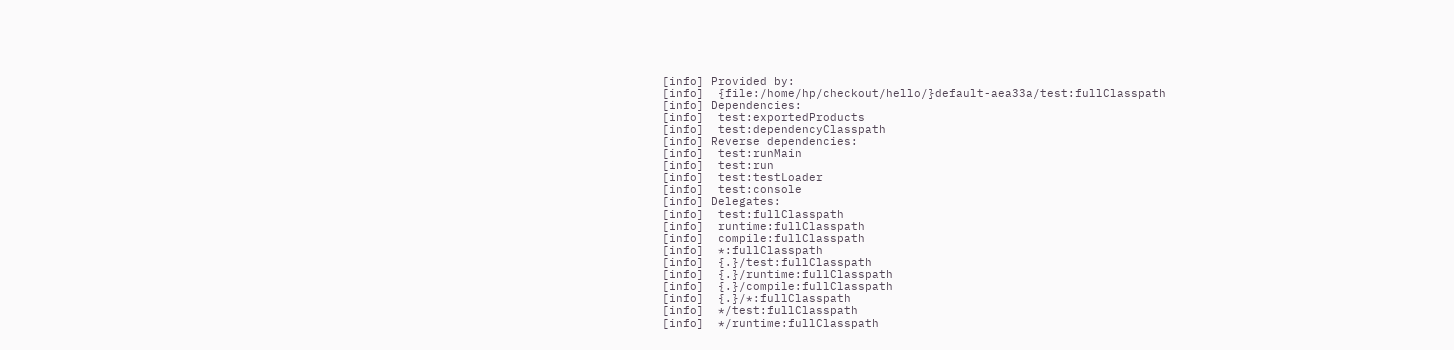[info] Provided by:
[info]  {file:/home/hp/checkout/hello/}default-aea33a/test:fullClasspath
[info] Dependencies:
[info]  test:exportedProducts
[info]  test:dependencyClasspath
[info] Reverse dependencies:
[info]  test:runMain
[info]  test:run
[info]  test:testLoader
[info]  test:console
[info] Delegates:
[info]  test:fullClasspath
[info]  runtime:fullClasspath
[info]  compile:fullClasspath
[info]  *:fullClasspath
[info]  {.}/test:fullClasspath
[info]  {.}/runtime:fullClasspath
[info]  {.}/compile:fullClasspath
[info]  {.}/*:fullClasspath
[info]  */test:fullClasspath
[info]  */runtime:fullClasspath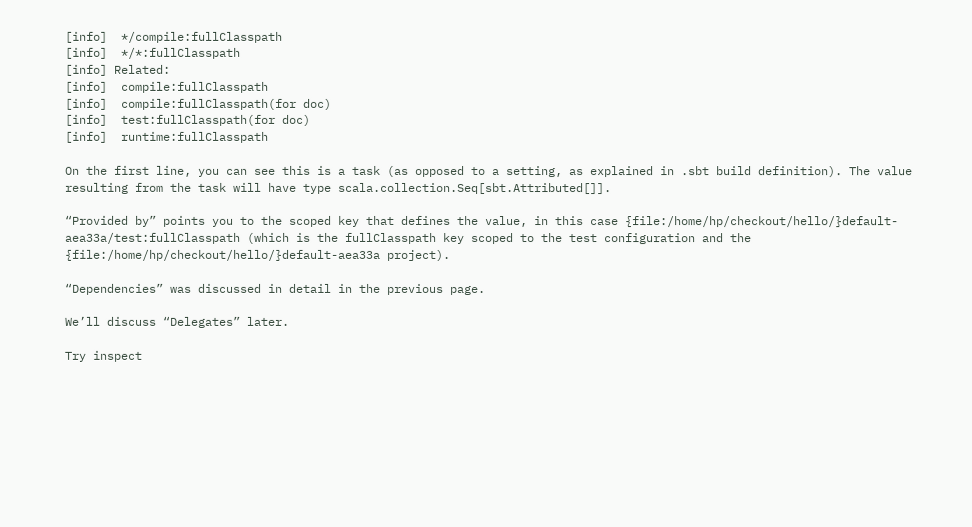[info]  */compile:fullClasspath
[info]  */*:fullClasspath
[info] Related:
[info]  compile:fullClasspath
[info]  compile:fullClasspath(for doc)
[info]  test:fullClasspath(for doc)
[info]  runtime:fullClasspath

On the first line, you can see this is a task (as opposed to a setting, as explained in .sbt build definition). The value resulting from the task will have type scala.collection.Seq[sbt.Attributed[]].

“Provided by” points you to the scoped key that defines the value, in this case {file:/home/hp/checkout/hello/}default-aea33a/test:fullClasspath (which is the fullClasspath key scoped to the test configuration and the {file:/home/hp/checkout/hello/}default-aea33a project).

“Dependencies” was discussed in detail in the previous page.

We’ll discuss “Delegates” later.

Try inspect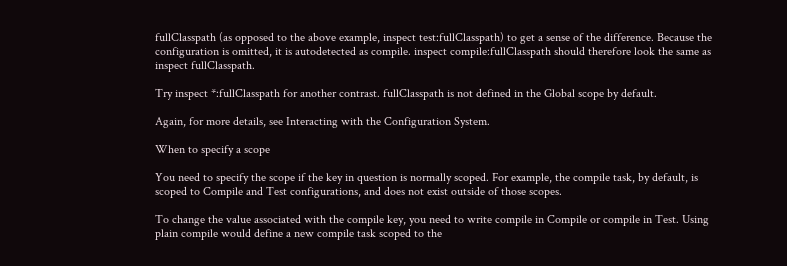fullClasspath (as opposed to the above example, inspect test:fullClasspath) to get a sense of the difference. Because the configuration is omitted, it is autodetected as compile. inspect compile:fullClasspath should therefore look the same as inspect fullClasspath.

Try inspect *:fullClasspath for another contrast. fullClasspath is not defined in the Global scope by default.

Again, for more details, see Interacting with the Configuration System.

When to specify a scope

You need to specify the scope if the key in question is normally scoped. For example, the compile task, by default, is scoped to Compile and Test configurations, and does not exist outside of those scopes.

To change the value associated with the compile key, you need to write compile in Compile or compile in Test. Using plain compile would define a new compile task scoped to the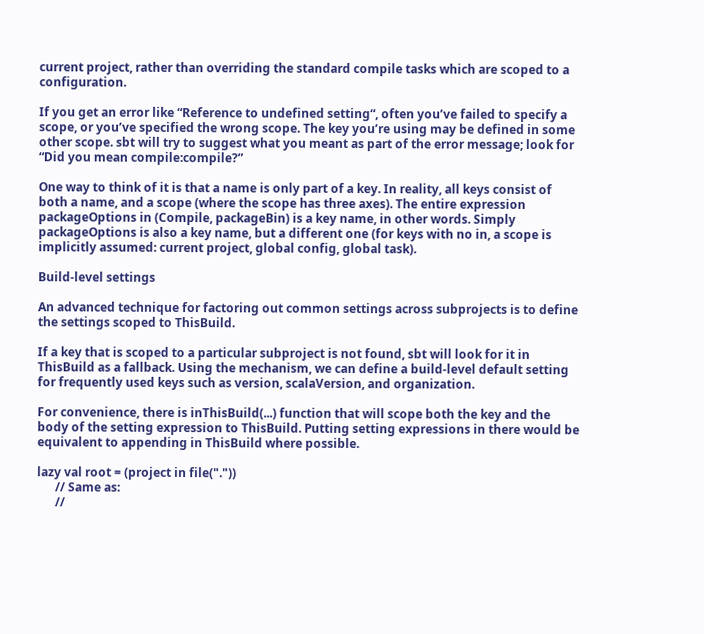current project, rather than overriding the standard compile tasks which are scoped to a configuration.

If you get an error like “Reference to undefined setting“, often you’ve failed to specify a scope, or you’ve specified the wrong scope. The key you’re using may be defined in some other scope. sbt will try to suggest what you meant as part of the error message; look for “Did you mean compile:compile?”

One way to think of it is that a name is only part of a key. In reality, all keys consist of both a name, and a scope (where the scope has three axes). The entire expression packageOptions in (Compile, packageBin) is a key name, in other words. Simply packageOptions is also a key name, but a different one (for keys with no in, a scope is implicitly assumed: current project, global config, global task).

Build-level settings

An advanced technique for factoring out common settings across subprojects is to define the settings scoped to ThisBuild.

If a key that is scoped to a particular subproject is not found, sbt will look for it in ThisBuild as a fallback. Using the mechanism, we can define a build-level default setting for frequently used keys such as version, scalaVersion, and organization.

For convenience, there is inThisBuild(...) function that will scope both the key and the body of the setting expression to ThisBuild. Putting setting expressions in there would be equivalent to appending in ThisBuild where possible.

lazy val root = (project in file("."))
      // Same as:
      //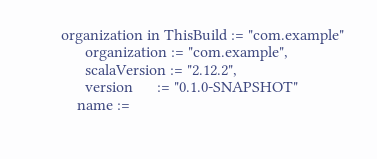organization in ThisBuild := "com.example"
      organization := "com.example",
      scalaVersion := "2.12.2",
      version      := "0.1.0-SNAPSHOT"
    name :=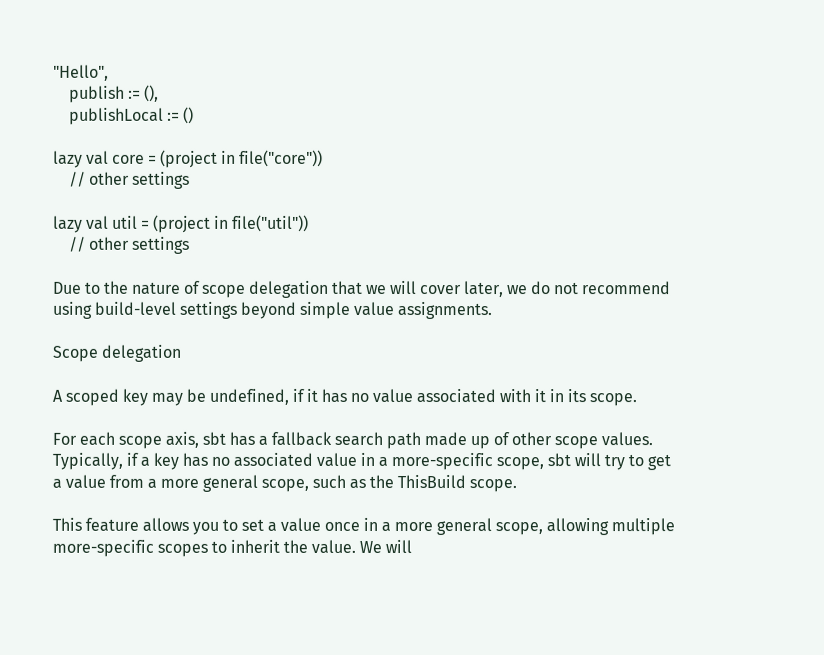"Hello",
    publish := (),
    publishLocal := ()

lazy val core = (project in file("core"))
    // other settings

lazy val util = (project in file("util"))
    // other settings

Due to the nature of scope delegation that we will cover later, we do not recommend using build-level settings beyond simple value assignments.

Scope delegation

A scoped key may be undefined, if it has no value associated with it in its scope.

For each scope axis, sbt has a fallback search path made up of other scope values. Typically, if a key has no associated value in a more-specific scope, sbt will try to get a value from a more general scope, such as the ThisBuild scope.

This feature allows you to set a value once in a more general scope, allowing multiple more-specific scopes to inherit the value. We will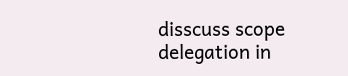disscuss scope delegation in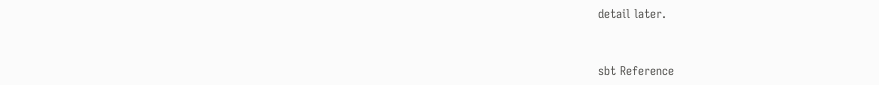detail later.


sbt Reference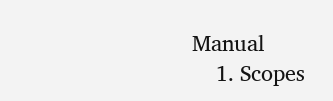Manual
    1. Scopes